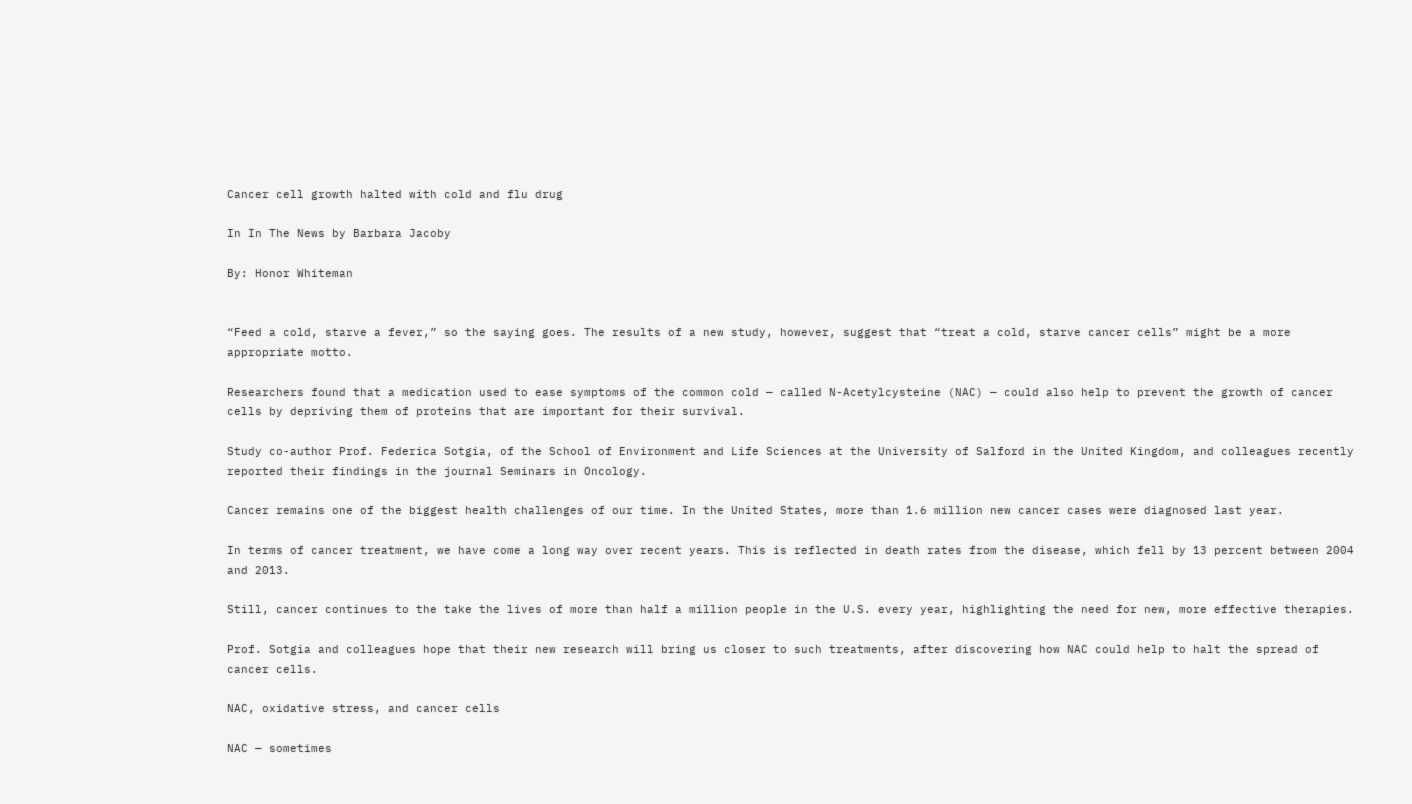Cancer cell growth halted with cold and flu drug

In In The News by Barbara Jacoby

By: Honor Whiteman


“Feed a cold, starve a fever,” so the saying goes. The results of a new study, however, suggest that “treat a cold, starve cancer cells” might be a more appropriate motto.

Researchers found that a medication used to ease symptoms of the common cold — called N-Acetylcysteine (NAC) — could also help to prevent the growth of cancer cells by depriving them of proteins that are important for their survival.

Study co-author Prof. Federica Sotgia, of the School of Environment and Life Sciences at the University of Salford in the United Kingdom, and colleagues recently reported their findings in the journal Seminars in Oncology.

Cancer remains one of the biggest health challenges of our time. In the United States, more than 1.6 million new cancer cases were diagnosed last year.

In terms of cancer treatment, we have come a long way over recent years. This is reflected in death rates from the disease, which fell by 13 percent between 2004 and 2013.

Still, cancer continues to the take the lives of more than half a million people in the U.S. every year, highlighting the need for new, more effective therapies.

Prof. Sotgia and colleagues hope that their new research will bring us closer to such treatments, after discovering how NAC could help to halt the spread of cancer cells.

NAC, oxidative stress, and cancer cells

NAC — sometimes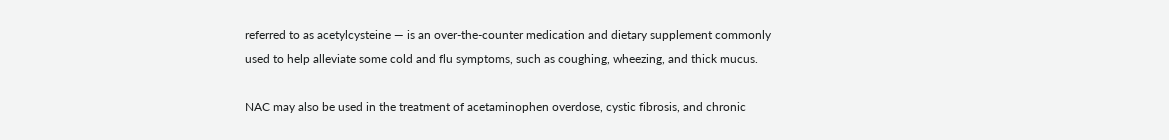referred to as acetylcysteine — is an over-the-counter medication and dietary supplement commonly used to help alleviate some cold and flu symptoms, such as coughing, wheezing, and thick mucus.

NAC may also be used in the treatment of acetaminophen overdose, cystic fibrosis, and chronic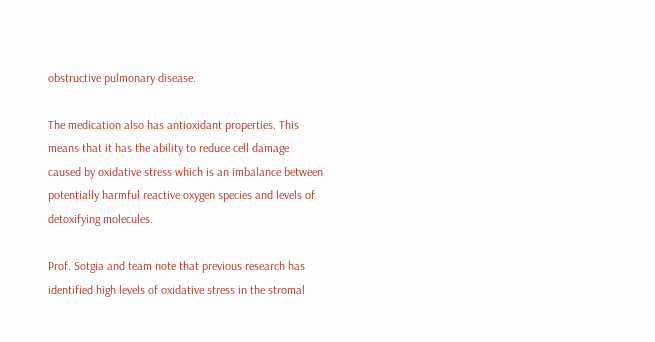obstructive pulmonary disease.

The medication also has antioxidant properties. This means that it has the ability to reduce cell damage caused by oxidative stress which is an imbalance between potentially harmful reactive oxygen species and levels of detoxifying molecules.

Prof. Sotgia and team note that previous research has identified high levels of oxidative stress in the stromal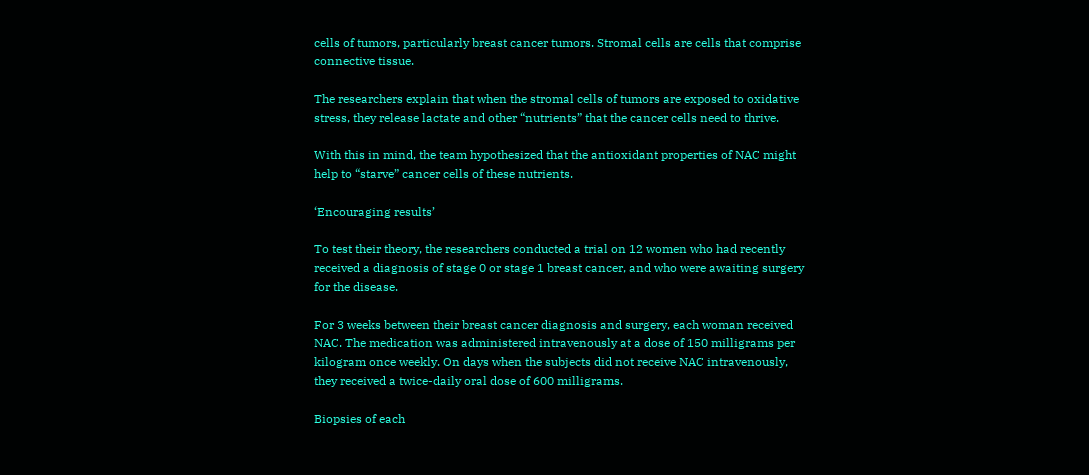cells of tumors, particularly breast cancer tumors. Stromal cells are cells that comprise connective tissue.

The researchers explain that when the stromal cells of tumors are exposed to oxidative stress, they release lactate and other “nutrients” that the cancer cells need to thrive.

With this in mind, the team hypothesized that the antioxidant properties of NAC might help to “starve” cancer cells of these nutrients.

‘Encouraging results’

To test their theory, the researchers conducted a trial on 12 women who had recently received a diagnosis of stage 0 or stage 1 breast cancer, and who were awaiting surgery for the disease.

For 3 weeks between their breast cancer diagnosis and surgery, each woman received NAC. The medication was administered intravenously at a dose of 150 milligrams per kilogram once weekly. On days when the subjects did not receive NAC intravenously, they received a twice-daily oral dose of 600 milligrams.

Biopsies of each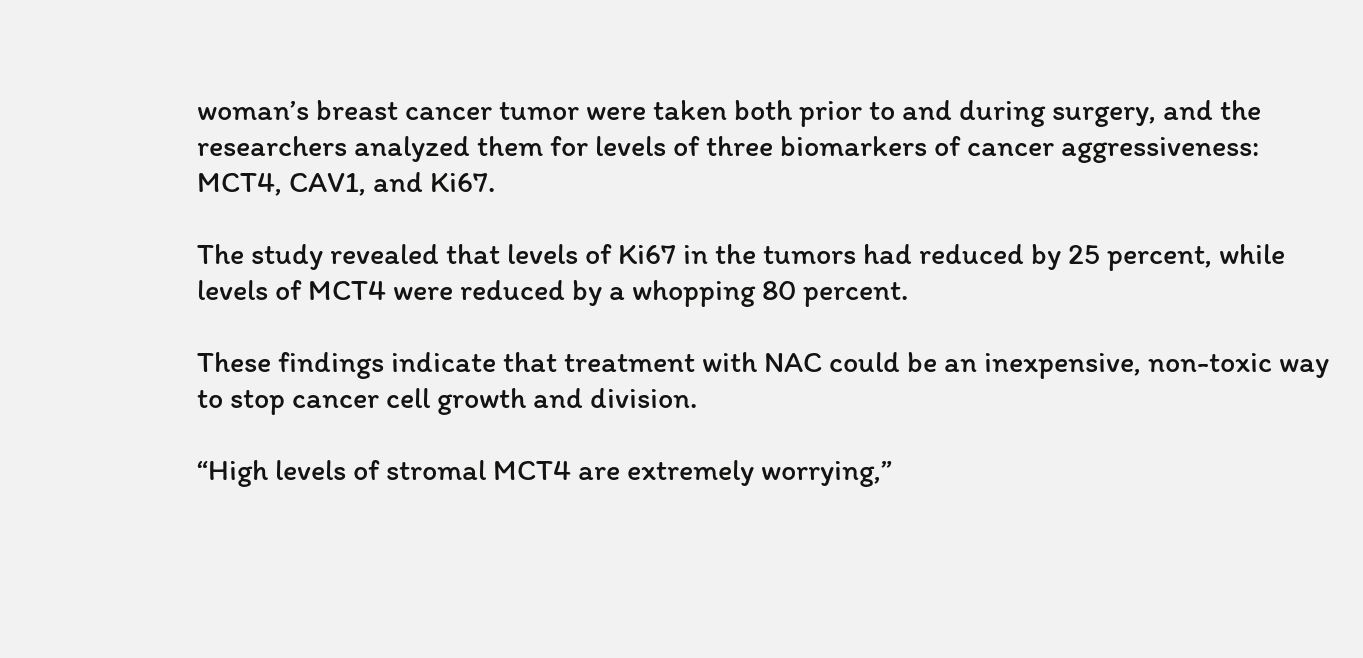woman’s breast cancer tumor were taken both prior to and during surgery, and the researchers analyzed them for levels of three biomarkers of cancer aggressiveness: MCT4, CAV1, and Ki67.

The study revealed that levels of Ki67 in the tumors had reduced by 25 percent, while levels of MCT4 were reduced by a whopping 80 percent.

These findings indicate that treatment with NAC could be an inexpensive, non-toxic way to stop cancer cell growth and division.

“High levels of stromal MCT4 are extremely worrying,”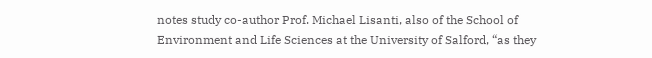notes study co-author Prof. Michael Lisanti, also of the School of Environment and Life Sciences at the University of Salford, “as they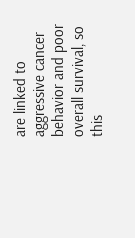are linked to aggressive cancer behavior and poor overall survival, so this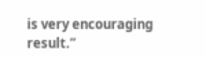is very encouraging result.”